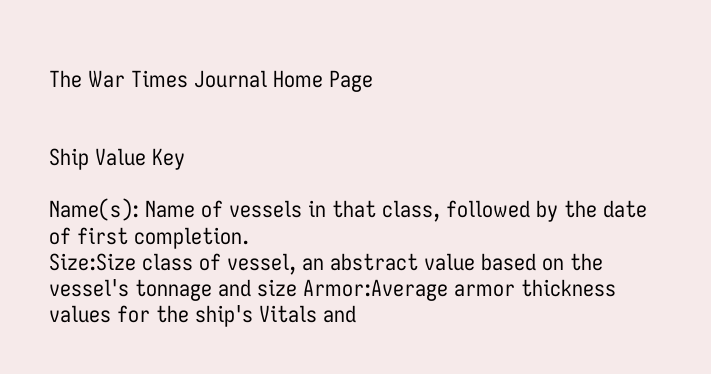The War Times Journal Home Page


Ship Value Key

Name(s): Name of vessels in that class, followed by the date of first completion.
Size:Size class of vessel, an abstract value based on the vessel's tonnage and size Armor:Average armor thickness values for the ship's Vitals and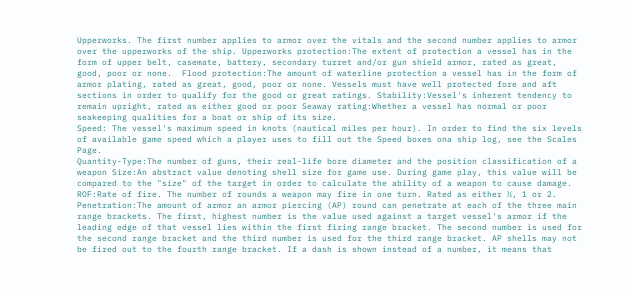Upperworks. The first number applies to armor over the vitals and the second number applies to armor over the upperworks of the ship. Upperworks protection:The extent of protection a vessel has in the form of upper belt, casemate, battery, secondary turret and/or gun shield armor, rated as great, good, poor or none.  Flood protection:The amount of waterline protection a vessel has in the form of armor plating, rated as great, good, poor or none. Vessels must have well protected fore and aft sections in order to qualify for the good or great ratings. Stability:Vessel's inherent tendency to remain upright, rated as either good or poor Seaway rating:Whether a vessel has normal or poor seakeeping qualities for a boat or ship of its size.
Speed: The vessel's maximum speed in knots (nautical miles per hour). In order to find the six levels of available game speed which a player uses to fill out the Speed boxes ona ship log, see the Scales Page.
Quantity-Type:The number of guns, their real-life bore diameter and the position classification of a weapon Size:An abstract value denoting shell size for game use. During game play, this value will be compared to the "size" of the target in order to calculate the ability of a weapon to cause damage. ROF:Rate of fire. The number of rounds a weapon may fire in one turn. Rated as either ½, 1 or 2. Penetration:The amount of armor an armor piercing (AP) round can penetrate at each of the three main range brackets. The first, highest number is the value used against a target vessel's armor if the leading edge of that vessel lies within the first firing range bracket. The second number is used for the second range bracket and the third number is used for the third range bracket. AP shells may not be fired out to the fourth range bracket. If a dash is shown instead of a number, it means that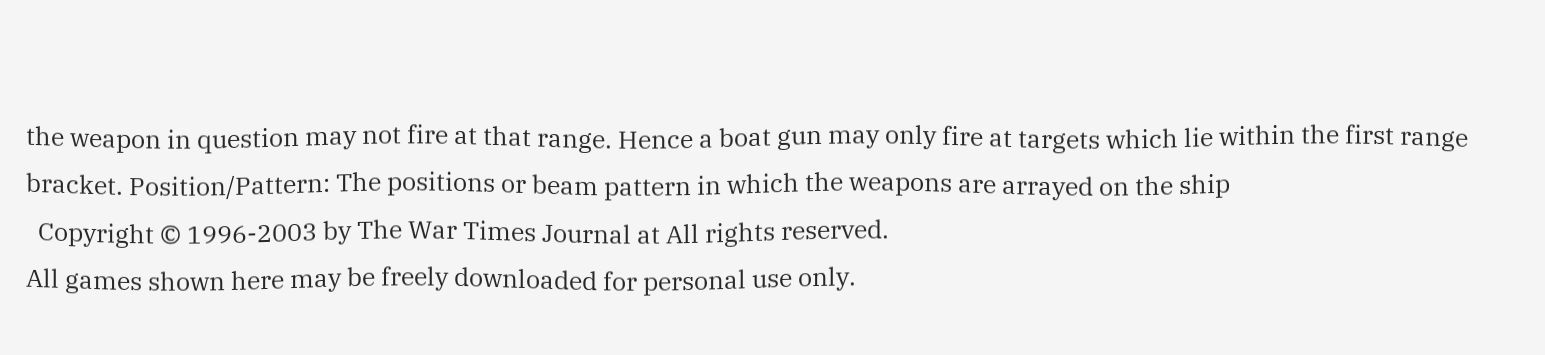the weapon in question may not fire at that range. Hence a boat gun may only fire at targets which lie within the first range bracket. Position/Pattern: The positions or beam pattern in which the weapons are arrayed on the ship
  Copyright © 1996-2003 by The War Times Journal at All rights reserved.
All games shown here may be freely downloaded for personal use only.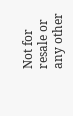Not for resale or any other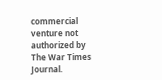commercial venture not authorized by The War Times Journal.